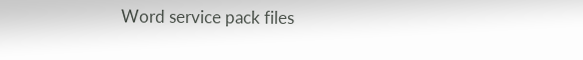Word service pack files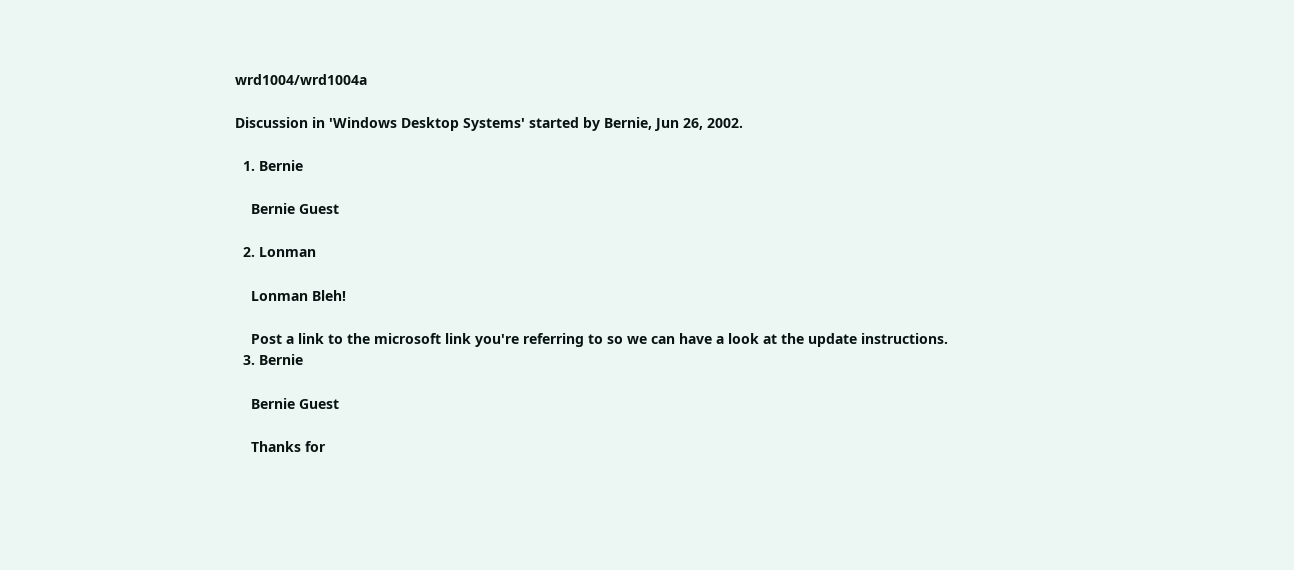wrd1004/wrd1004a

Discussion in 'Windows Desktop Systems' started by Bernie, Jun 26, 2002.

  1. Bernie

    Bernie Guest

  2. Lonman

    Lonman Bleh!

    Post a link to the microsoft link you're referring to so we can have a look at the update instructions.
  3. Bernie

    Bernie Guest

    Thanks for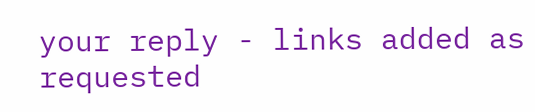your reply - links added as requested